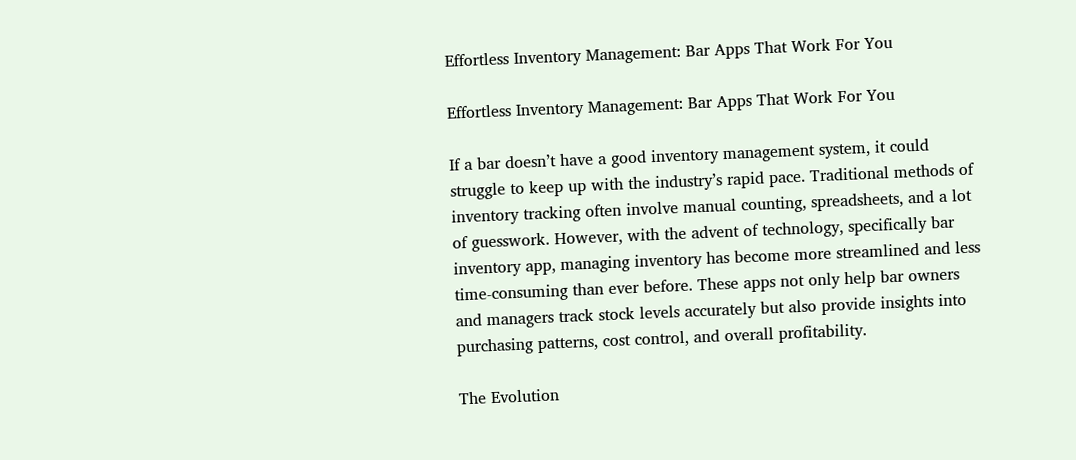Effortless Inventory Management: Bar Apps That Work For You

Effortless Inventory Management: Bar Apps That Work For You

If a bar doesn’t have a good inventory management system, it could struggle to keep up with the industry’s rapid pace. Traditional methods of inventory tracking often involve manual counting, spreadsheets, and a lot of guesswork. However, with the advent of technology, specifically bar inventory app, managing inventory has become more streamlined and less time-consuming than ever before. These apps not only help bar owners and managers track stock levels accurately but also provide insights into purchasing patterns, cost control, and overall profitability.

The Evolution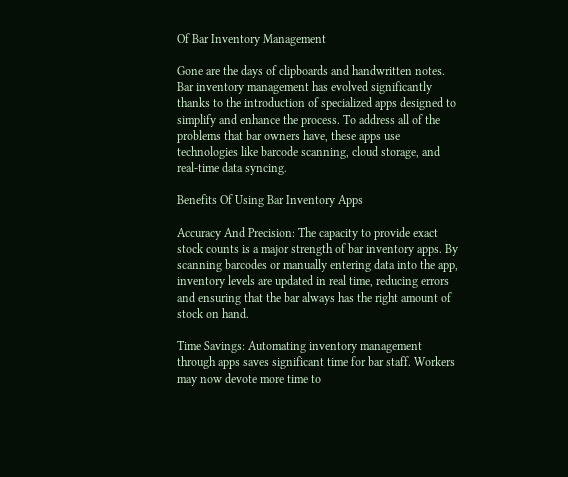Of Bar Inventory Management

Gone are the days of clipboards and handwritten notes. Bar inventory management has evolved significantly thanks to the introduction of specialized apps designed to simplify and enhance the process. To address all of the problems that bar owners have, these apps use technologies like barcode scanning, cloud storage, and real-time data syncing.

Benefits Of Using Bar Inventory Apps

Accuracy And Precision: The capacity to provide exact stock counts is a major strength of bar inventory apps. By scanning barcodes or manually entering data into the app, inventory levels are updated in real time, reducing errors and ensuring that the bar always has the right amount of stock on hand.

Time Savings: Automating inventory management through apps saves significant time for bar staff. Workers may now devote more time to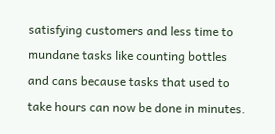satisfying customers and less time to mundane tasks like counting bottles and cans because tasks that used to take hours can now be done in minutes.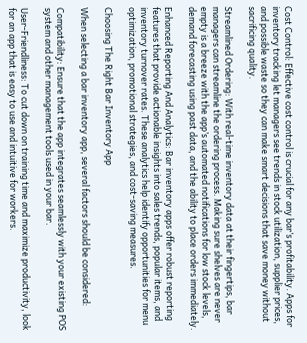Cost Control: Effective cost control is crucial for any bar’s profitability. Apps for inventory tracking let managers see trends in stock utilization, supplier prices, and possible waste so they can make smart decisions that save money without sacrificing quality.

Streamlined Ordering: With real-time inventory data at their fingertips, bar managers can streamline the ordering process. Making sure shelves are never empty is a breeze with the app’s automated notifications for low stock levels, demand forecasting using past data, and the ability to place orders immediately.

Enhanced Reporting And Analytics: Bar inventory apps offer robust reporting features that provide actionable insights into sales trends, popular items, and inventory turnover rates. These analytics help identify opportunities for menu optimization, promotional strategies, and cost-saving measures.

Choosing The Right Bar Inventory App

When selecting a bar inventory app, several factors should be considered:

Compatibility: Ensure that the app integrates seamlessly with your existing POS system and other management tools used in your bar.

User-Friendliness: To cut down on training time and maximize productivity, look for an app that is easy to use and intuitive for workers.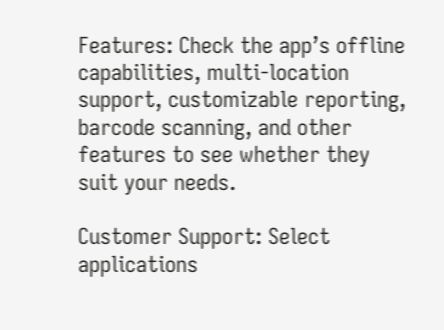Features: Check the app’s offline capabilities, multi-location support, customizable reporting, barcode scanning, and other features to see whether they suit your needs.

Customer Support: Select applications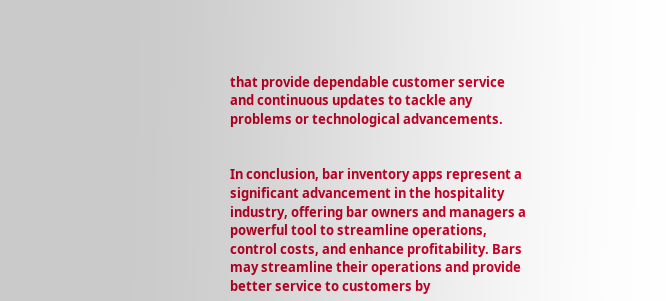that provide dependable customer service and continuous updates to tackle any problems or technological advancements.


In conclusion, bar inventory apps represent a significant advancement in the hospitality industry, offering bar owners and managers a powerful tool to streamline operations, control costs, and enhance profitability. Bars may streamline their operations and provide better service to customers by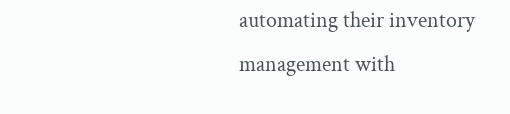automating their inventory management with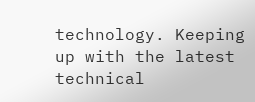technology. Keeping up with the latest technical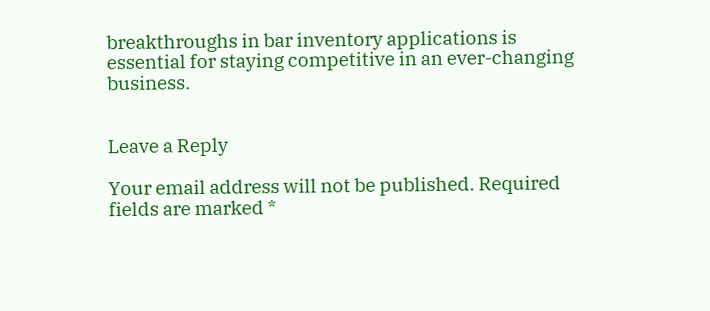breakthroughs in bar inventory applications is essential for staying competitive in an ever-changing business.


Leave a Reply

Your email address will not be published. Required fields are marked *